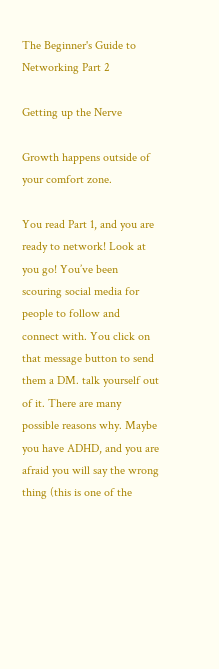The Beginner's Guide to Networking Part 2

Getting up the Nerve

Growth happens outside of your comfort zone.

You read Part 1, and you are ready to network! Look at you go! You’ve been scouring social media for people to follow and connect with. You click on that message button to send them a DM. talk yourself out of it. There are many possible reasons why. Maybe you have ADHD, and you are afraid you will say the wrong thing (this is one of the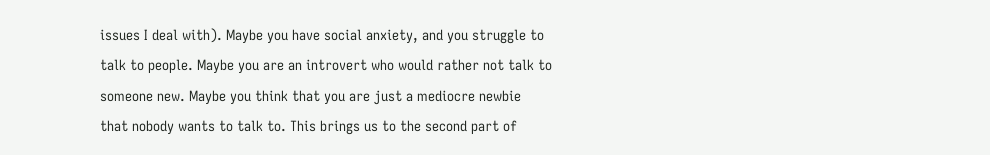issues I deal with). Maybe you have social anxiety, and you struggle to talk to people. Maybe you are an introvert who would rather not talk to someone new. Maybe you think that you are just a mediocre newbie that nobody wants to talk to. This brings us to the second part of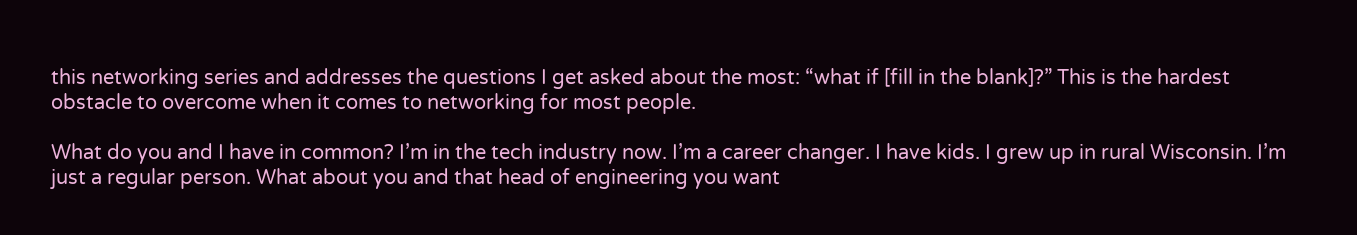this networking series and addresses the questions I get asked about the most: “what if [fill in the blank]?” This is the hardest obstacle to overcome when it comes to networking for most people.

What do you and I have in common? I’m in the tech industry now. I’m a career changer. I have kids. I grew up in rural Wisconsin. I’m just a regular person. What about you and that head of engineering you want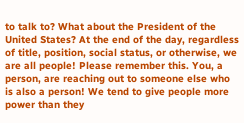to talk to? What about the President of the United States? At the end of the day, regardless of title, position, social status, or otherwise, we are all people! Please remember this. You, a person, are reaching out to someone else who is also a person! We tend to give people more power than they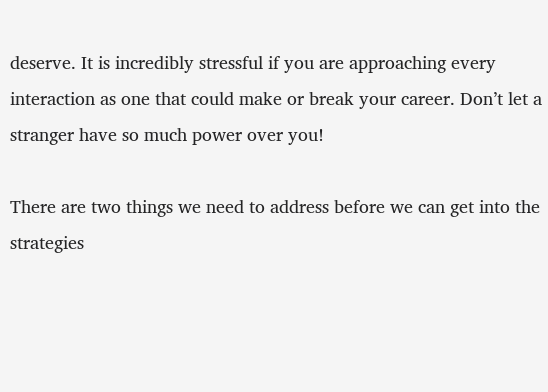deserve. It is incredibly stressful if you are approaching every interaction as one that could make or break your career. Don’t let a stranger have so much power over you!

There are two things we need to address before we can get into the strategies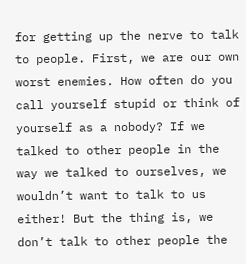for getting up the nerve to talk to people. First, we are our own worst enemies. How often do you call yourself stupid or think of yourself as a nobody? If we talked to other people in the way we talked to ourselves, we wouldn’t want to talk to us either! But the thing is, we don’t talk to other people the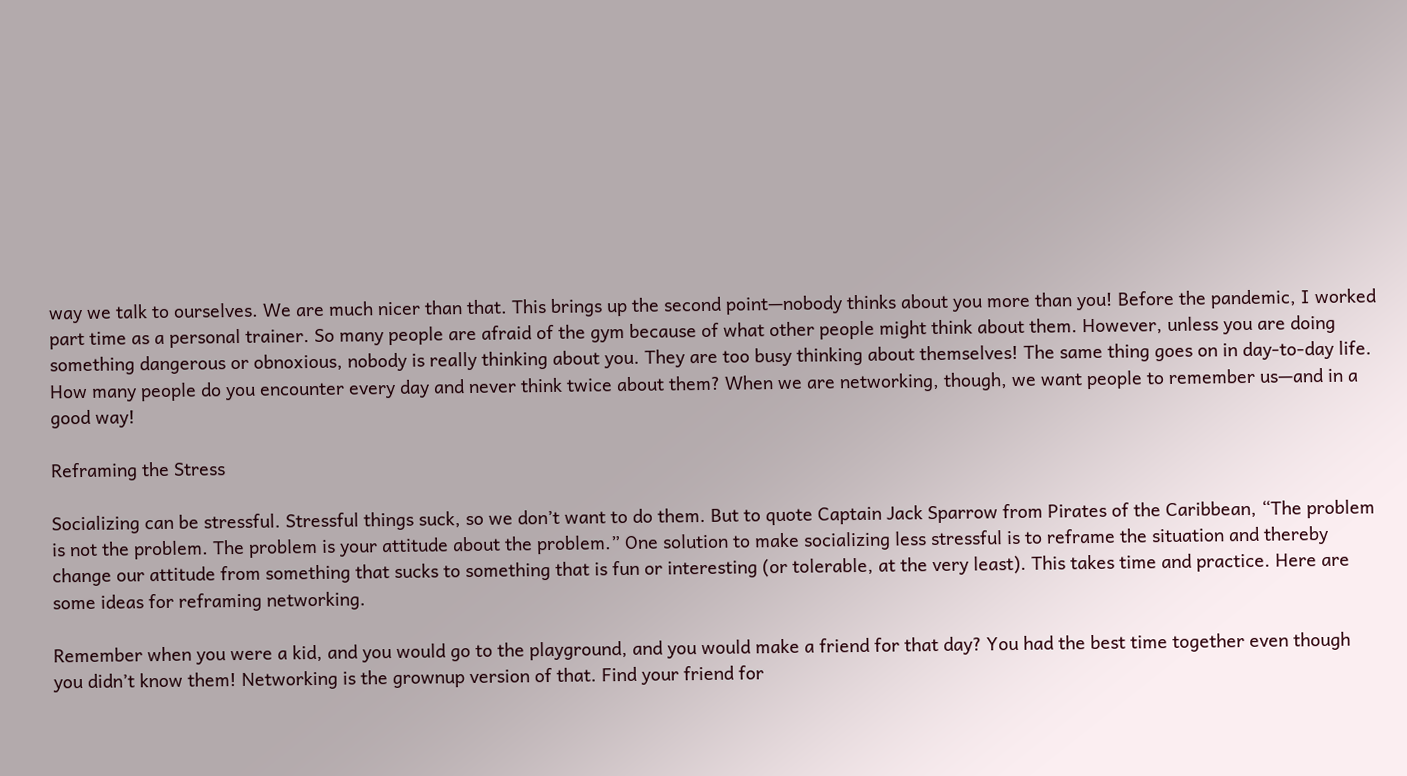way we talk to ourselves. We are much nicer than that. This brings up the second point—nobody thinks about you more than you! Before the pandemic, I worked part time as a personal trainer. So many people are afraid of the gym because of what other people might think about them. However, unless you are doing something dangerous or obnoxious, nobody is really thinking about you. They are too busy thinking about themselves! The same thing goes on in day-to-day life. How many people do you encounter every day and never think twice about them? When we are networking, though, we want people to remember us—and in a good way!

Reframing the Stress

Socializing can be stressful. Stressful things suck, so we don’t want to do them. But to quote Captain Jack Sparrow from Pirates of the Caribbean, “The problem is not the problem. The problem is your attitude about the problem.” One solution to make socializing less stressful is to reframe the situation and thereby change our attitude from something that sucks to something that is fun or interesting (or tolerable, at the very least). This takes time and practice. Here are some ideas for reframing networking.

Remember when you were a kid, and you would go to the playground, and you would make a friend for that day? You had the best time together even though you didn’t know them! Networking is the grownup version of that. Find your friend for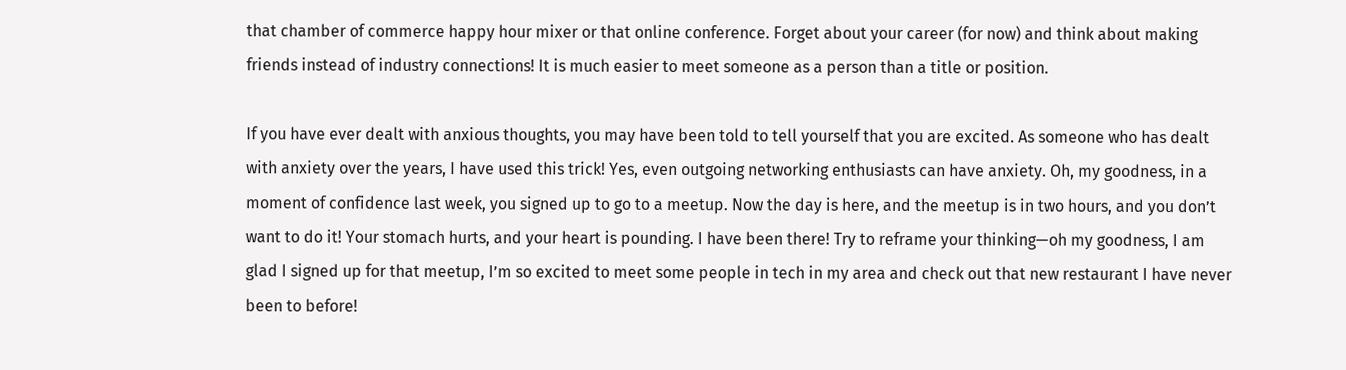that chamber of commerce happy hour mixer or that online conference. Forget about your career (for now) and think about making friends instead of industry connections! It is much easier to meet someone as a person than a title or position.

If you have ever dealt with anxious thoughts, you may have been told to tell yourself that you are excited. As someone who has dealt with anxiety over the years, I have used this trick! Yes, even outgoing networking enthusiasts can have anxiety. Oh, my goodness, in a moment of confidence last week, you signed up to go to a meetup. Now the day is here, and the meetup is in two hours, and you don’t want to do it! Your stomach hurts, and your heart is pounding. I have been there! Try to reframe your thinking—oh my goodness, I am glad I signed up for that meetup, I’m so excited to meet some people in tech in my area and check out that new restaurant I have never been to before!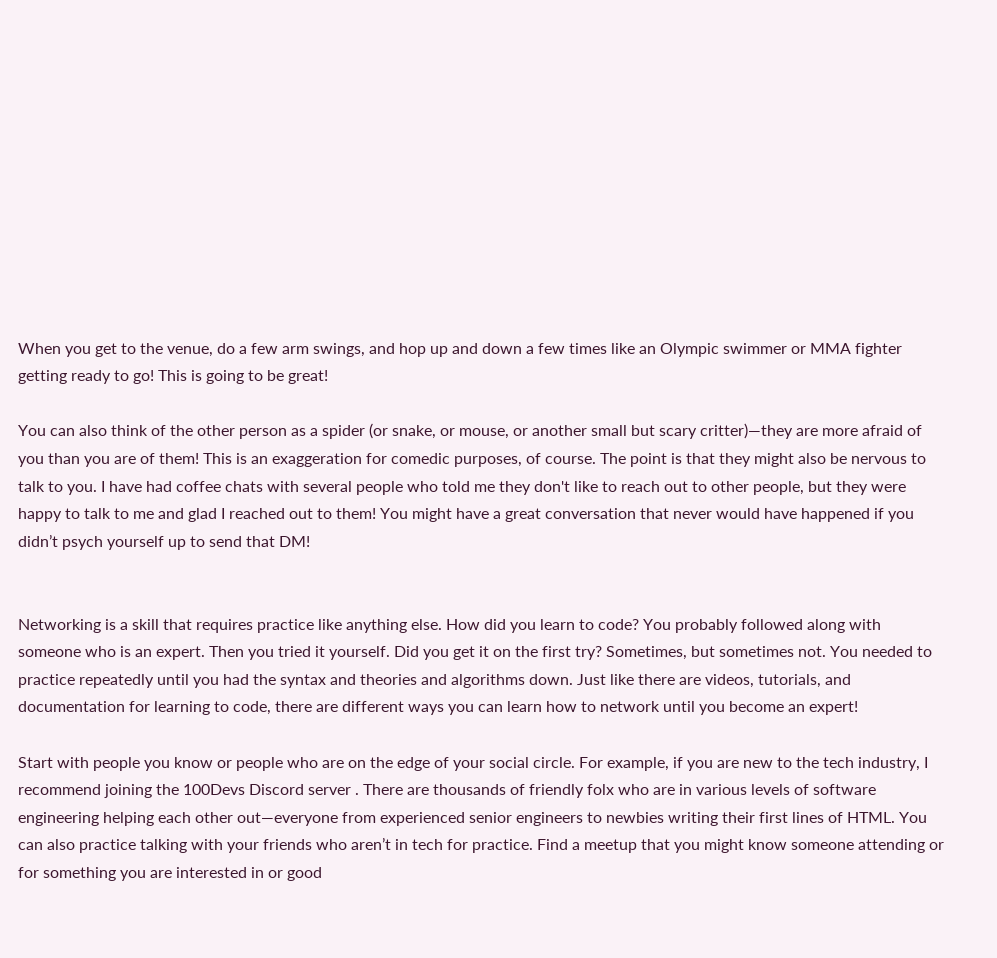When you get to the venue, do a few arm swings, and hop up and down a few times like an Olympic swimmer or MMA fighter getting ready to go! This is going to be great!

You can also think of the other person as a spider (or snake, or mouse, or another small but scary critter)—they are more afraid of you than you are of them! This is an exaggeration for comedic purposes, of course. The point is that they might also be nervous to talk to you. I have had coffee chats with several people who told me they don't like to reach out to other people, but they were happy to talk to me and glad I reached out to them! You might have a great conversation that never would have happened if you didn’t psych yourself up to send that DM!


Networking is a skill that requires practice like anything else. How did you learn to code? You probably followed along with someone who is an expert. Then you tried it yourself. Did you get it on the first try? Sometimes, but sometimes not. You needed to practice repeatedly until you had the syntax and theories and algorithms down. Just like there are videos, tutorials, and documentation for learning to code, there are different ways you can learn how to network until you become an expert!

Start with people you know or people who are on the edge of your social circle. For example, if you are new to the tech industry, I recommend joining the 100Devs Discord server . There are thousands of friendly folx who are in various levels of software engineering helping each other out—everyone from experienced senior engineers to newbies writing their first lines of HTML. You can also practice talking with your friends who aren’t in tech for practice. Find a meetup that you might know someone attending or for something you are interested in or good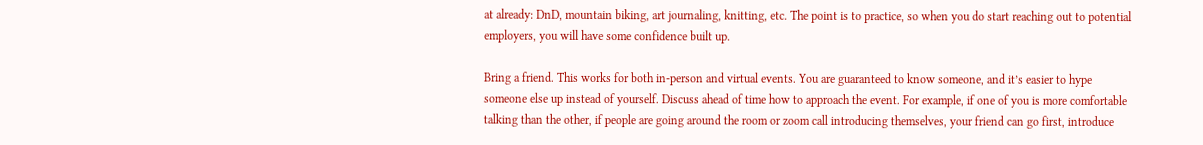at already: DnD, mountain biking, art journaling, knitting, etc. The point is to practice, so when you do start reaching out to potential employers, you will have some confidence built up.

Bring a friend. This works for both in-person and virtual events. You are guaranteed to know someone, and it’s easier to hype someone else up instead of yourself. Discuss ahead of time how to approach the event. For example, if one of you is more comfortable talking than the other, if people are going around the room or zoom call introducing themselves, your friend can go first, introduce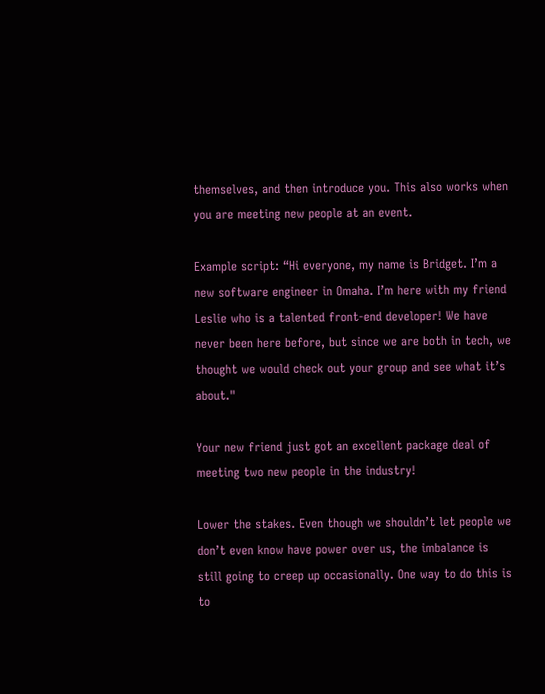themselves, and then introduce you. This also works when you are meeting new people at an event.

Example script: “Hi everyone, my name is Bridget. I’m a new software engineer in Omaha. I’m here with my friend Leslie who is a talented front-end developer! We have never been here before, but since we are both in tech, we thought we would check out your group and see what it’s about."

Your new friend just got an excellent package deal of meeting two new people in the industry!

Lower the stakes. Even though we shouldn’t let people we don’t even know have power over us, the imbalance is still going to creep up occasionally. One way to do this is to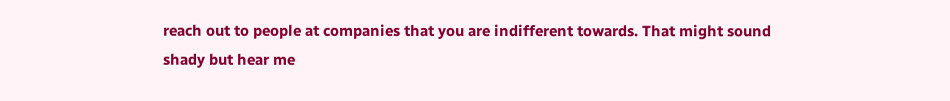reach out to people at companies that you are indifferent towards. That might sound shady but hear me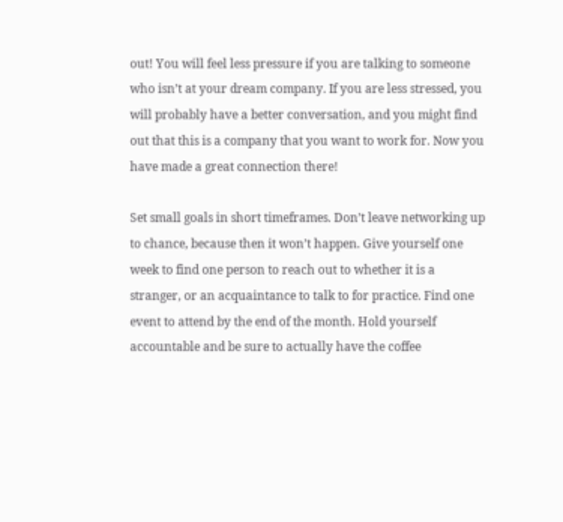out! You will feel less pressure if you are talking to someone who isn’t at your dream company. If you are less stressed, you will probably have a better conversation, and you might find out that this is a company that you want to work for. Now you have made a great connection there!

Set small goals in short timeframes. Don’t leave networking up to chance, because then it won’t happen. Give yourself one week to find one person to reach out to whether it is a stranger, or an acquaintance to talk to for practice. Find one event to attend by the end of the month. Hold yourself accountable and be sure to actually have the coffee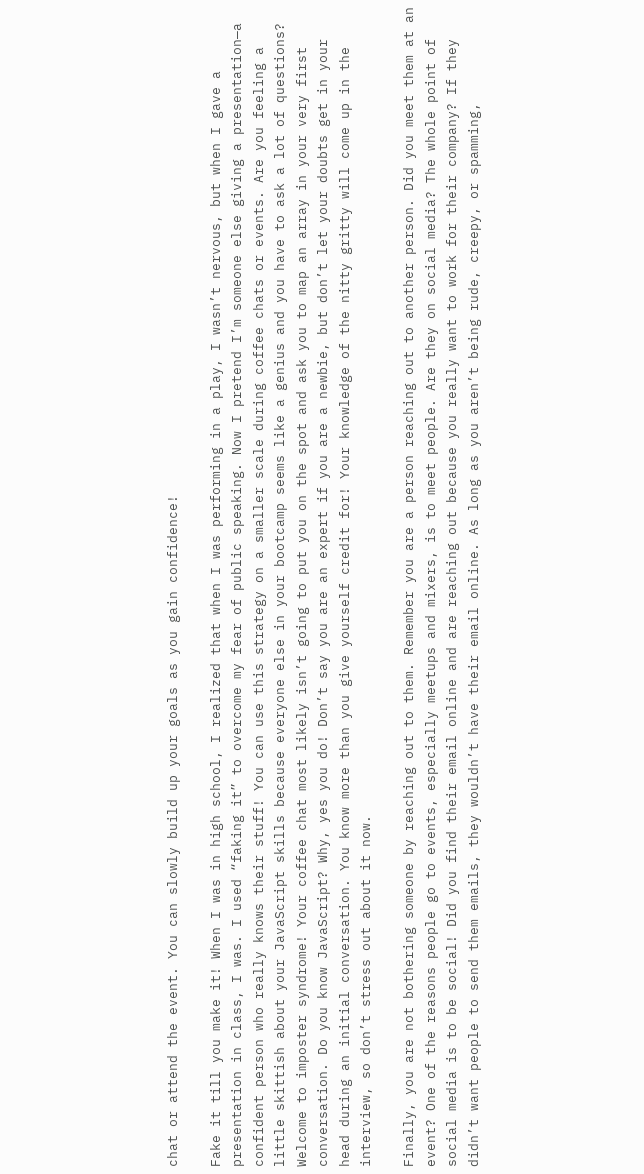chat or attend the event. You can slowly build up your goals as you gain confidence!

Fake it till you make it! When I was in high school, I realized that when I was performing in a play, I wasn’t nervous, but when I gave a presentation in class, I was. I used “faking it” to overcome my fear of public speaking. Now I pretend I’m someone else giving a presentation—a confident person who really knows their stuff! You can use this strategy on a smaller scale during coffee chats or events. Are you feeling a little skittish about your JavaScript skills because everyone else in your bootcamp seems like a genius and you have to ask a lot of questions? Welcome to imposter syndrome! Your coffee chat most likely isn’t going to put you on the spot and ask you to map an array in your very first conversation. Do you know JavaScript? Why, yes you do! Don’t say you are an expert if you are a newbie, but don’t let your doubts get in your head during an initial conversation. You know more than you give yourself credit for! Your knowledge of the nitty gritty will come up in the interview, so don’t stress out about it now.

Finally, you are not bothering someone by reaching out to them. Remember you are a person reaching out to another person. Did you meet them at an event? One of the reasons people go to events, especially meetups and mixers, is to meet people. Are they on social media? The whole point of social media is to be social! Did you find their email online and are reaching out because you really want to work for their company? If they didn’t want people to send them emails, they wouldn’t have their email online. As long as you aren’t being rude, creepy, or spamming,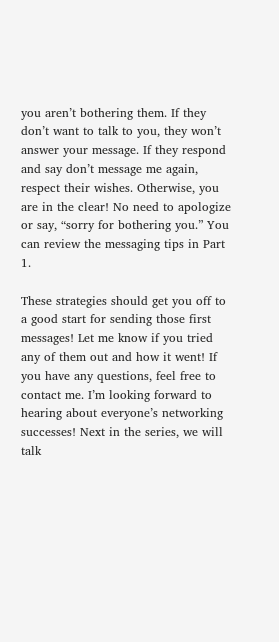you aren’t bothering them. If they don’t want to talk to you, they won’t answer your message. If they respond and say don’t message me again, respect their wishes. Otherwise, you are in the clear! No need to apologize or say, “sorry for bothering you.” You can review the messaging tips in Part 1.

These strategies should get you off to a good start for sending those first messages! Let me know if you tried any of them out and how it went! If you have any questions, feel free to contact me. I’m looking forward to hearing about everyone’s networking successes! Next in the series, we will talk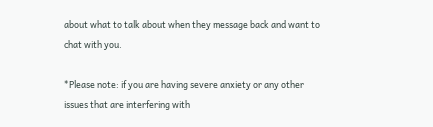about what to talk about when they message back and want to chat with you.

*Please note: if you are having severe anxiety or any other issues that are interfering with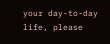your day-to-day life, please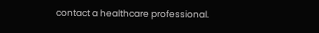contact a healthcare professional.